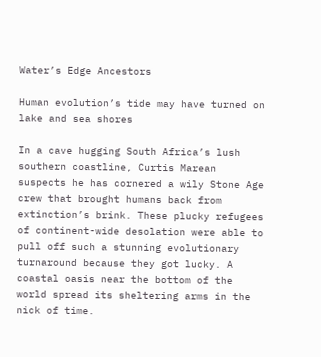Water’s Edge Ancestors

Human evolution’s tide may have turned on lake and sea shores

In a cave hugging South Africa’s lush southern coastline, Curtis Marean suspects he has cornered a wily Stone Age crew that brought humans back from extinction’s brink. These plucky refugees of continent-wide desolation were able to pull off such a stunning evolutionary turnaround because they got lucky. A coastal oasis near the bottom of the world spread its sheltering arms in the nick of time.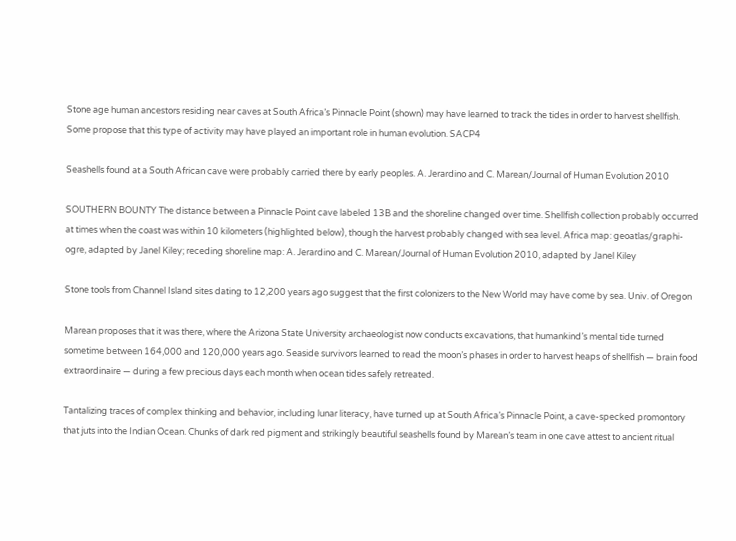Stone age human ancestors residing near caves at South Africa’s Pinnacle Point (shown) may have learned to track the tides in order to harvest shellfish. Some propose that this type of activity may have played an important role in human evolution. SACP4

Seashells found at a South African cave were probably carried there by early peoples. A. Jerardino and C. Marean/Journal of Human Evolution 2010

SOUTHERN BOUNTY The distance between a Pinnacle Point cave labeled 13B and the shoreline changed over time. Shellfish collection probably occurred at times when the coast was within 10 kilometers (highlighted below), though the harvest probably changed with sea level. Africa map: geoatlas/graphi-ogre, adapted by Janel Kiley; receding shoreline map: A. Jerardino and C. Marean/Journal of Human Evolution 2010, adapted by Janel Kiley

Stone tools from Channel Island sites dating to 12,200 years ago suggest that the first colonizers to the New World may have come by sea. Univ. of Oregon

Marean proposes that it was there, where the Arizona State University archaeologist now conducts excavations, that humankind’s mental tide turned sometime between 164,000 and 120,000 years ago. Seaside survivors learned to read the moon’s phases in order to harvest heaps of shellfish — brain food extraordinaire — during a few precious days each month when ocean tides safely retreated.

Tantalizing traces of complex thinking and behavior, including lunar literacy, have turned up at South Africa’s Pinnacle Point, a cave-specked promontory that juts into the Indian Ocean. Chunks of dark red pigment and strikingly beautiful seashells found by Marean’s team in one cave attest to ancient ritual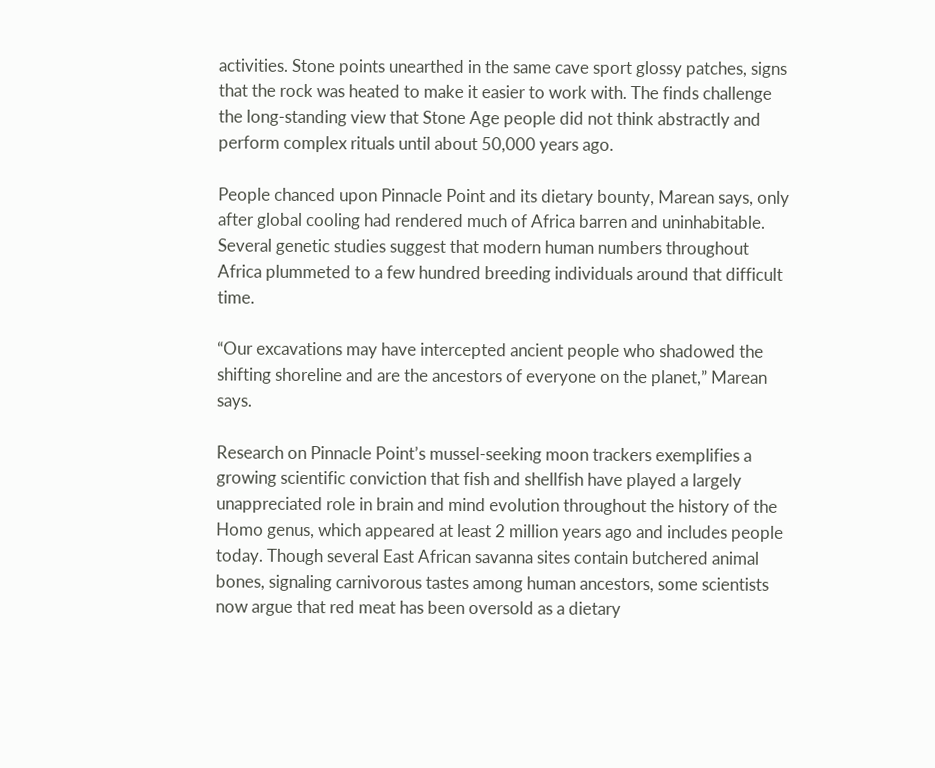activities. Stone points unearthed in the same cave sport glossy patches, signs that the rock was heated to make it easier to work with. The finds challenge the long-standing view that Stone Age people did not think abstractly and perform complex rituals until about 50,000 years ago.

People chanced upon Pinnacle Point and its dietary bounty, Marean says, only after global cooling had rendered much of Africa barren and uninhabitable. Several genetic studies suggest that modern human numbers throughout Africa plummeted to a few hundred breeding individuals around that difficult time.

“Our excavations may have intercepted ancient people who shadowed the shifting shoreline and are the ancestors of everyone on the planet,” Marean says.

Research on Pinnacle Point’s mussel-seeking moon trackers exemplifies a growing scientific conviction that fish and shellfish have played a largely unappreciated role in brain and mind evolution throughout the history of the Homo genus, which appeared at least 2 million years ago and includes people today. Though several East African savanna sites contain butchered animal bones, signaling carnivorous tastes among human ancestors, some scientists now argue that red meat has been oversold as a dietary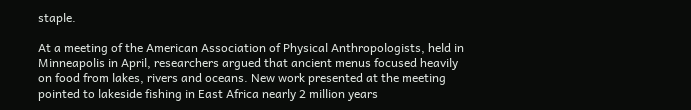staple.

At a meeting of the American Association of Physical Anthropologists, held in Minneapolis in April, researchers argued that ancient menus focused heavily on food from lakes, rivers and oceans. New work presented at the meeting pointed to lakeside fishing in East Africa nearly 2 million years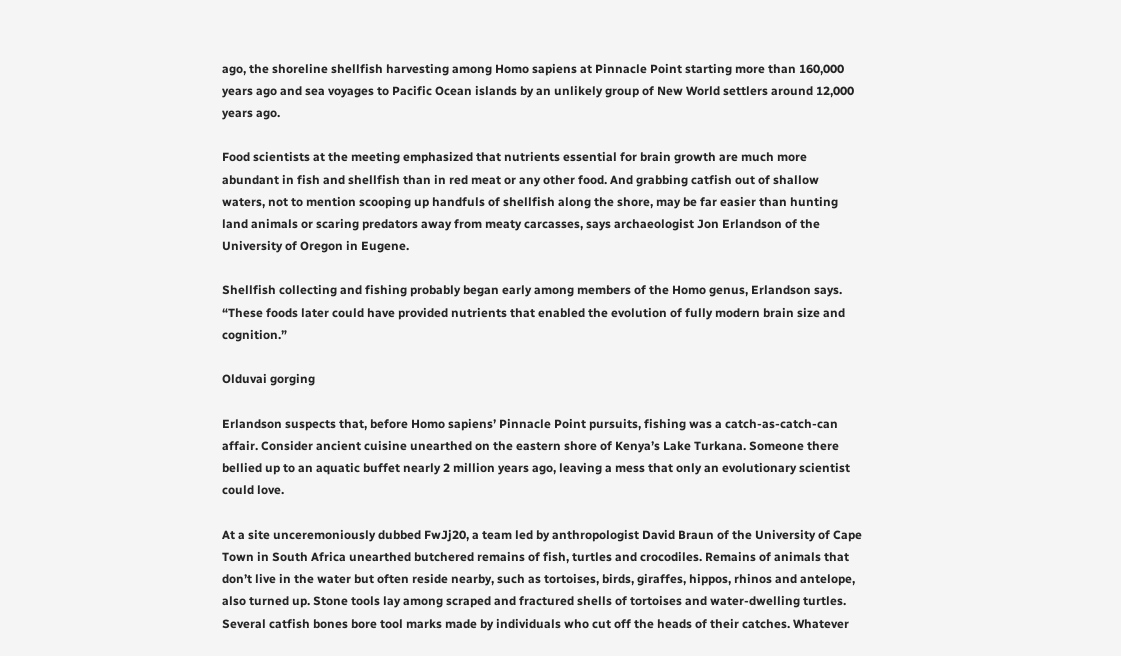ago, the shoreline shellfish harvesting among Homo sapiens at Pinnacle Point starting more than 160,000 years ago and sea voyages to Pacific Ocean islands by an unlikely group of New World settlers around 12,000 years ago.

Food scientists at the meeting emphasized that nutrients essential for brain growth are much more abundant in fish and shellfish than in red meat or any other food. And grabbing catfish out of shallow waters, not to mention scooping up handfuls of shellfish along the shore, may be far easier than hunting land animals or scaring predators away from meaty carcasses, says archaeologist Jon Erlandson of the University of Oregon in Eugene.

Shellfish collecting and fishing probably began early among members of the Homo genus, Erlandson says. “These foods later could have provided nutrients that enabled the evolution of fully modern brain size and cognition.”

Olduvai gorging

Erlandson suspects that, before Homo sapiens’ Pinnacle Point pursuits, fishing was a catch-as-catch-can affair. Consider ancient cuisine unearthed on the eastern shore of Kenya’s Lake Turkana. Someone there bellied up to an aquatic buffet nearly 2 million years ago, leaving a mess that only an evolutionary scientist could love.

At a site unceremoniously dubbed FwJj20, a team led by anthropologist David Braun of the University of Cape Town in South Africa unearthed butchered remains of fish, turtles and crocodiles. Remains of animals that don’t live in the water but often reside nearby, such as tortoises, birds, giraffes, hippos, rhinos and antelope, also turned up. Stone tools lay among scraped and fractured shells of tortoises and water-dwelling turtles. Several catfish bones bore tool marks made by individuals who cut off the heads of their catches. Whatever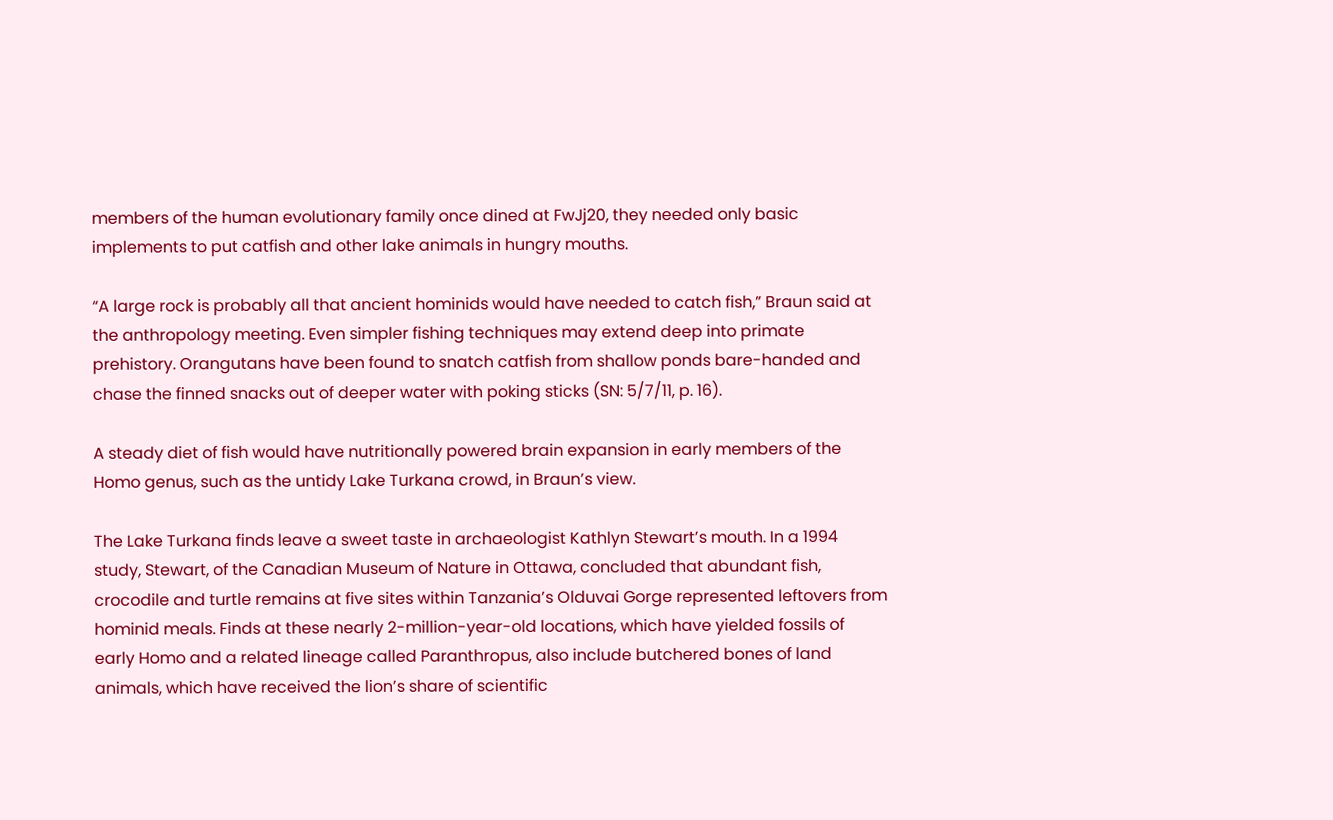members of the human evolutionary family once dined at FwJj20, they needed only basic implements to put catfish and other lake animals in hungry mouths.

“A large rock is probably all that ancient hominids would have needed to catch fish,” Braun said at the anthropology meeting. Even simpler fishing techniques may extend deep into primate prehistory. Orangutans have been found to snatch catfish from shallow ponds bare-handed and chase the finned snacks out of deeper water with poking sticks (SN: 5/7/11, p. 16).

A steady diet of fish would have nutritionally powered brain expansion in early members of the Homo genus, such as the untidy Lake Turkana crowd, in Braun’s view.

The Lake Turkana finds leave a sweet taste in archaeologist Kathlyn Stewart’s mouth. In a 1994 study, Stewart, of the Canadian Museum of Nature in Ottawa, concluded that abundant fish, crocodile and turtle remains at five sites within Tanzania’s Olduvai Gorge represented leftovers from hominid meals. Finds at these nearly 2-million-year-old locations, which have yielded fossils of early Homo and a related lineage called Paranthropus, also include butchered bones of land animals, which have received the lion’s share of scientific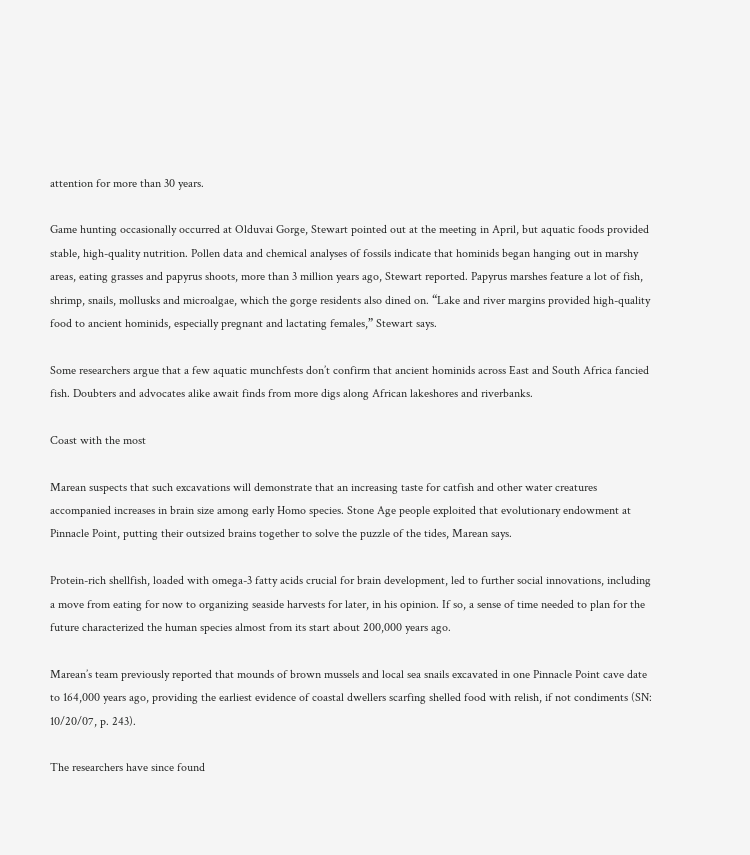attention for more than 30 years.

Game hunting occasionally occurred at Olduvai Gorge, Stewart pointed out at the meeting in April, but aquatic foods provided stable, high-quality nutrition. Pollen data and chemical analyses of fossils indicate that hominids began hanging out in marshy areas, eating grasses and papyrus shoots, more than 3 million years ago, Stewart reported. Papyrus marshes feature a lot of fish, shrimp, snails, mollusks and microalgae, which the gorge residents also dined on. “Lake and river margins provided high-quality food to ancient hominids, especially pregnant and lactating females,” Stewart says.

Some researchers argue that a few aquatic munchfests don’t confirm that ancient hominids across East and South Africa fancied fish. Doubters and advocates alike await finds from more digs along African lakeshores and riverbanks.

Coast with the most

Marean suspects that such excavations will demonstrate that an increasing taste for catfish and other water creatures accompanied increases in brain size among early Homo species. Stone Age people exploited that evolutionary endowment at Pinnacle Point, putting their outsized brains together to solve the puzzle of the tides, Marean says.

Protein-rich shellfish, loaded with omega-3 fatty acids crucial for brain development, led to further social innovations, including a move from eating for now to organizing seaside harvests for later, in his opinion. If so, a sense of time needed to plan for the future characterized the human species almost from its start about 200,000 years ago.

Marean’s team previously reported that mounds of brown mussels and local sea snails excavated in one Pinnacle Point cave date to 164,000 years ago, providing the earliest evidence of coastal dwellers scarfing shelled food with relish, if not condiments (SN: 10/20/07, p. 243).

The researchers have since found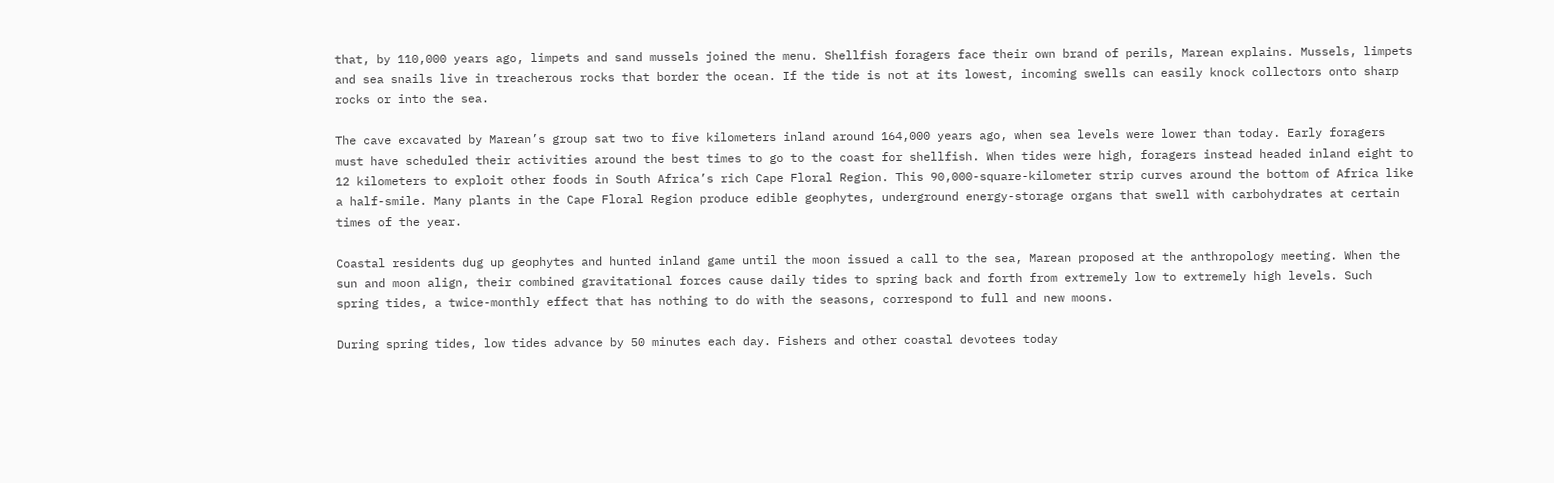that, by 110,000 years ago, limpets and sand mussels joined the menu. Shellfish foragers face their own brand of perils, Marean explains. Mussels, limpets and sea snails live in treacherous rocks that border the ocean. If the tide is not at its lowest, incoming swells can easily knock collectors onto sharp rocks or into the sea.

The cave excavated by Marean’s group sat two to five kilometers inland around 164,000 years ago, when sea levels were lower than today. Early foragers must have scheduled their activities around the best times to go to the coast for shellfish. When tides were high, foragers instead headed inland eight to 12 kilometers to exploit other foods in South Africa’s rich Cape Floral Region. This 90,000-square-kilometer strip curves around the bottom of Africa like a half-smile. Many plants in the Cape Floral Region produce edible geophytes, underground energy-storage organs that swell with carbohydrates at certain times of the year.

Coastal residents dug up geophytes and hunted inland game until the moon issued a call to the sea, Marean proposed at the anthropology meeting. When the sun and moon align, their combined gravitational forces cause daily tides to spring back and forth from extremely low to extremely high levels. Such spring tides, a twice-monthly effect that has nothing to do with the seasons, correspond to full and new moons.

During spring tides, low tides advance by 50 minutes each day. Fishers and other coastal devotees today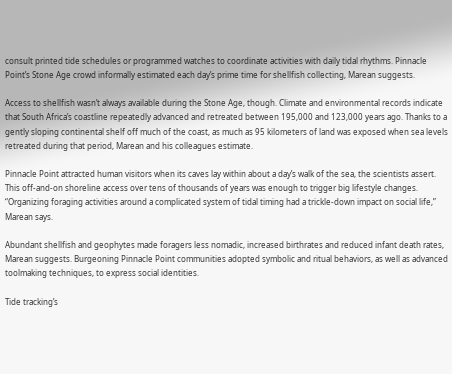consult printed tide schedules or programmed watches to coordinate activities with daily tidal rhythms. Pinnacle Point’s Stone Age crowd informally estimated each day’s prime time for shellfish collecting, Marean suggests.

Access to shellfish wasn’t always available during the Stone Age, though. Climate and environmental records indicate that South Africa’s coastline repeatedly advanced and retreated between 195,000 and 123,000 years ago. Thanks to a gently sloping continental shelf off much of the coast, as much as 95 kilometers of land was exposed when sea levels retreated during that period, Marean and his colleagues estimate.

Pinnacle Point attracted human visitors when its caves lay within about a day’s walk of the sea, the scientists assert. This off-and-on shoreline access over tens of thousands of years was enough to trigger big lifestyle changes. “Organizing foraging activities around a complicated system of tidal timing had a trickle-down impact on social life,” Marean says.

Abundant shellfish and geophytes made foragers less nomadic, increased birthrates and reduced infant death rates, Marean suggests. Burgeoning Pinnacle Point communities adopted symbolic and ritual behaviors, as well as advanced toolmaking techniques, to express social identities.

Tide tracking’s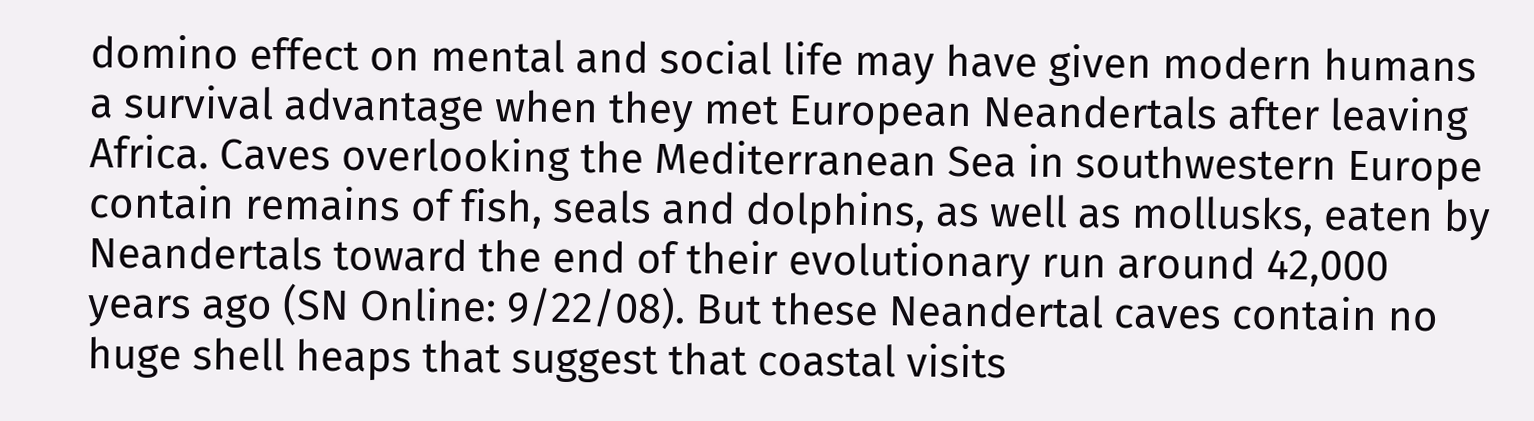domino effect on mental and social life may have given modern humans a survival advantage when they met European Neandertals after leaving Africa. Caves overlooking the Mediterranean Sea in southwestern Europe contain remains of fish, seals and dolphins, as well as mollusks, eaten by Neandertals toward the end of their evolutionary run around 42,000 years ago (SN Online: 9/22/08). But these Neandertal caves contain no huge shell heaps that suggest that coastal visits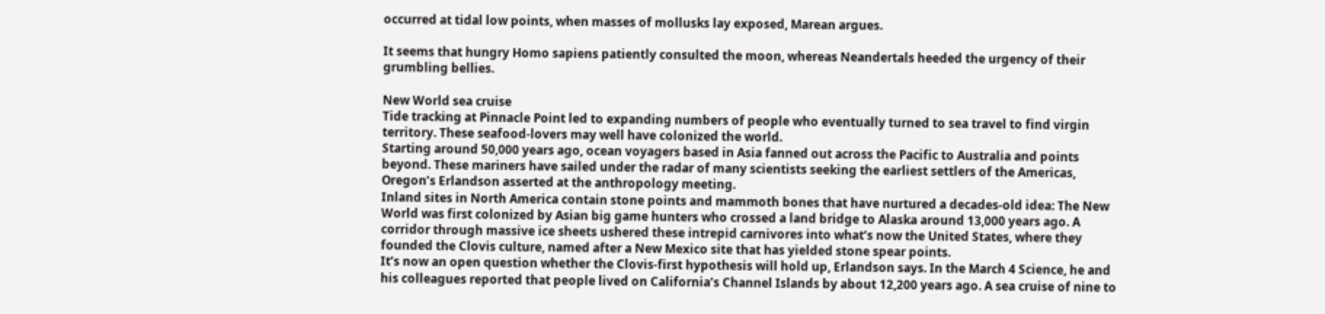occurred at tidal low points, when masses of mollusks lay exposed, Marean argues.

It seems that hungry Homo sapiens patiently consulted the moon, whereas Neandertals heeded the urgency of their grumbling bellies.

New World sea cruise
Tide tracking at Pinnacle Point led to expanding numbers of people who eventually turned to sea travel to find virgin territory. These seafood-lovers may well have colonized the world.
Starting around 50,000 years ago, ocean voyagers based in Asia fanned out across the Pacific to Australia and points beyond. These mariners have sailed under the radar of many scientists seeking the earliest settlers of the Americas, Oregon’s Erlandson asserted at the anthropology meeting.
Inland sites in North America contain stone points and mammoth bones that have nurtured a decades-old idea: The New World was first colonized by Asian big game hunters who crossed a land bridge to Alaska around 13,000 years ago. A corridor through massive ice sheets ushered these intrepid carnivores into what’s now the United States, where they founded the Clovis culture, named after a New Mexico site that has yielded stone spear points.
It’s now an open question whether the Clovis-first hypothesis will hold up, Erlandson says. In the March 4 Science, he and his colleagues reported that people lived on California’s Channel Islands by about 12,200 years ago. A sea cruise of nine to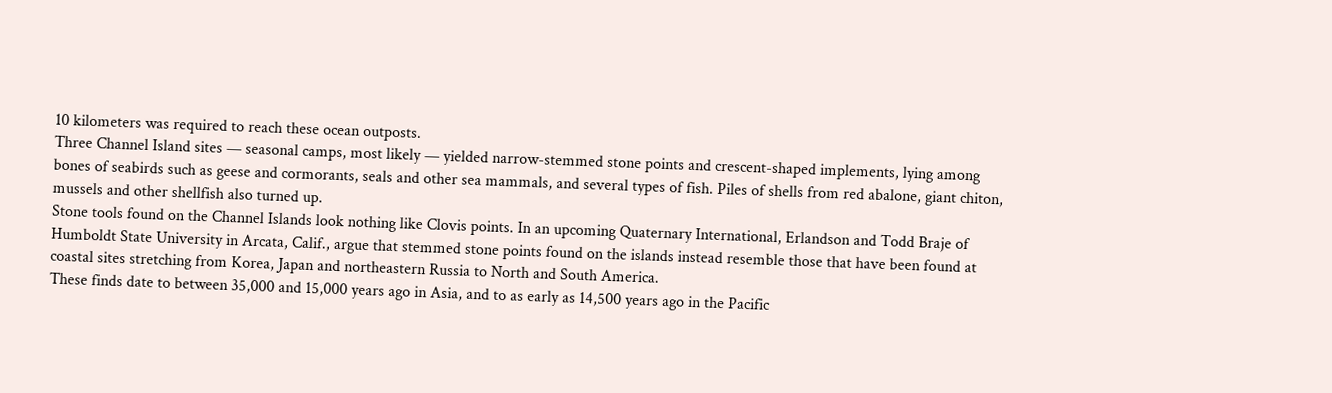10 kilometers was required to reach these ocean outposts.
Three Channel Island sites — seasonal camps, most likely — yielded narrow-stemmed stone points and crescent-shaped implements, lying among bones of seabirds such as geese and cormorants, seals and other sea mammals, and several types of fish. Piles of shells from red abalone, giant chiton, mussels and other shellfish also turned up.
Stone tools found on the Channel Islands look nothing like Clovis points. In an upcoming Quaternary International, Erlandson and Todd Braje of Humboldt State University in Arcata, Calif., argue that stemmed stone points found on the islands instead resemble those that have been found at coastal sites stretching from Korea, Japan and northeastern Russia to North and South America.
These finds date to between 35,000 and 15,000 years ago in Asia, and to as early as 14,500 years ago in the Pacific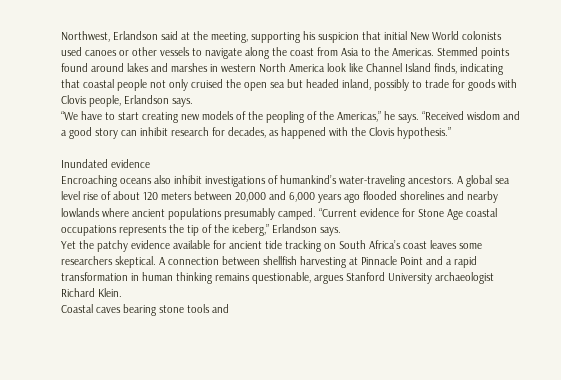Northwest, Erlandson said at the meeting, supporting his suspicion that initial New World colonists used canoes or other vessels to navigate along the coast from Asia to the Americas. Stemmed points found around lakes and marshes in western North America look like Channel Island finds, indicating that coastal people not only cruised the open sea but headed inland, possibly to trade for goods with Clovis people, Erlandson says.
“We have to start creating new models of the peopling of the Americas,” he says. “Received wisdom and a good story can inhibit research for decades, as happened with the Clovis hypothesis.”

Inundated evidence
Encroaching oceans also inhibit investigations of humankind’s water-traveling ancestors. A global sea level rise of about 120 meters between 20,000 and 6,000 years ago flooded shorelines and nearby lowlands where ancient populations presumably camped. “Current evidence for Stone Age coastal occupations represents the tip of the iceberg,” Erlandson says.
Yet the patchy evidence available for ancient tide tracking on South Africa’s coast leaves some researchers skeptical. A connection between shellfish harvesting at Pinnacle Point and a rapid transformation in human thinking remains questionable, argues Stanford University archaeologist Richard Klein.
Coastal caves bearing stone tools and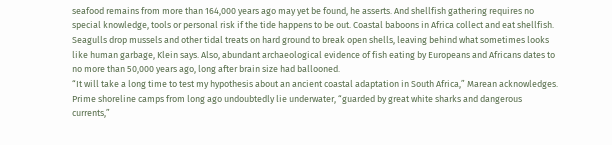seafood remains from more than 164,000 years ago may yet be found, he asserts. And shellfish gathering requires no special knowledge, tools or personal risk if the tide happens to be out. Coastal baboons in Africa collect and eat shellfish. Seagulls drop mussels and other tidal treats on hard ground to break open shells, leaving behind what sometimes looks like human garbage, Klein says. Also, abundant archaeological evidence of fish eating by Europeans and Africans dates to no more than 50,000 years ago, long after brain size had ballooned.
“It will take a long time to test my hypothesis about an ancient coastal adaptation in South Africa,” Marean acknowledges. Prime shoreline camps from long ago undoubtedly lie underwater, “guarded by great white sharks and dangerous currents,”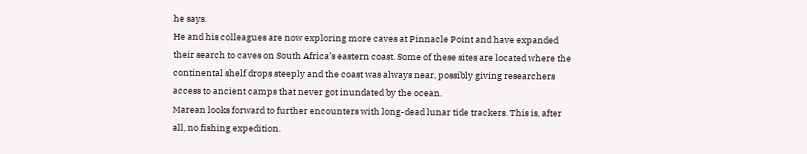he says.
He and his colleagues are now exploring more caves at Pinnacle Point and have expanded their search to caves on South Africa’s eastern coast. Some of these sites are located where the continental shelf drops steeply and the coast was always near, possibly giving researchers access to ancient camps that never got inundated by the ocean.
Marean looks forward to further encounters with long-dead lunar tide trackers. This is, after all, no fishing expedition.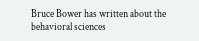Bruce Bower has written about the behavioral sciences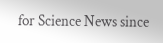for Science News since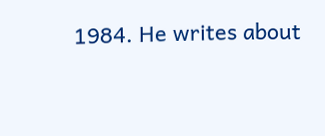1984. He writes about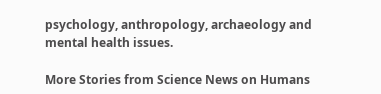psychology, anthropology, archaeology and mental health issues.

More Stories from Science News on Humans